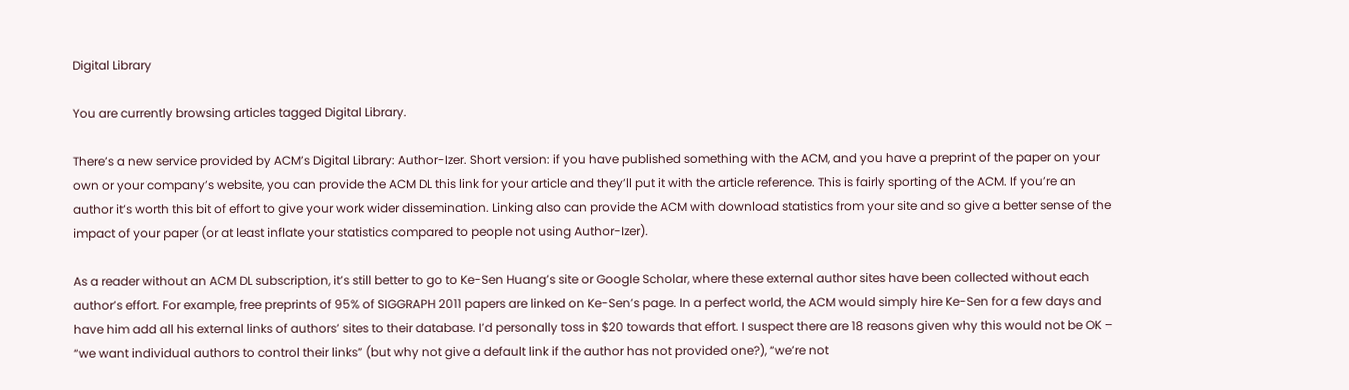Digital Library

You are currently browsing articles tagged Digital Library.

There’s a new service provided by ACM’s Digital Library: Author-Izer. Short version: if you have published something with the ACM, and you have a preprint of the paper on your own or your company’s website, you can provide the ACM DL this link for your article and they’ll put it with the article reference. This is fairly sporting of the ACM. If you’re an author it’s worth this bit of effort to give your work wider dissemination. Linking also can provide the ACM with download statistics from your site and so give a better sense of the impact of your paper (or at least inflate your statistics compared to people not using Author-Izer).

As a reader without an ACM DL subscription, it’s still better to go to Ke-Sen Huang’s site or Google Scholar, where these external author sites have been collected without each author’s effort. For example, free preprints of 95% of SIGGRAPH 2011 papers are linked on Ke-Sen’s page. In a perfect world, the ACM would simply hire Ke-Sen for a few days and have him add all his external links of authors’ sites to their database. I’d personally toss in $20 towards that effort. I suspect there are 18 reasons given why this would not be OK – “we want individual authors to control their links” (but why not give a default link if the author has not provided one?), “we’re not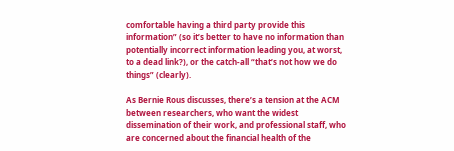comfortable having a third party provide this information” (so it’s better to have no information than potentially incorrect information leading you, at worst, to a dead link?), or the catch-all “that’s not how we do things” (clearly).

As Bernie Rous discusses, there’s a tension at the ACM between researchers, who want the widest dissemination of their work, and professional staff, who are concerned about the financial health of the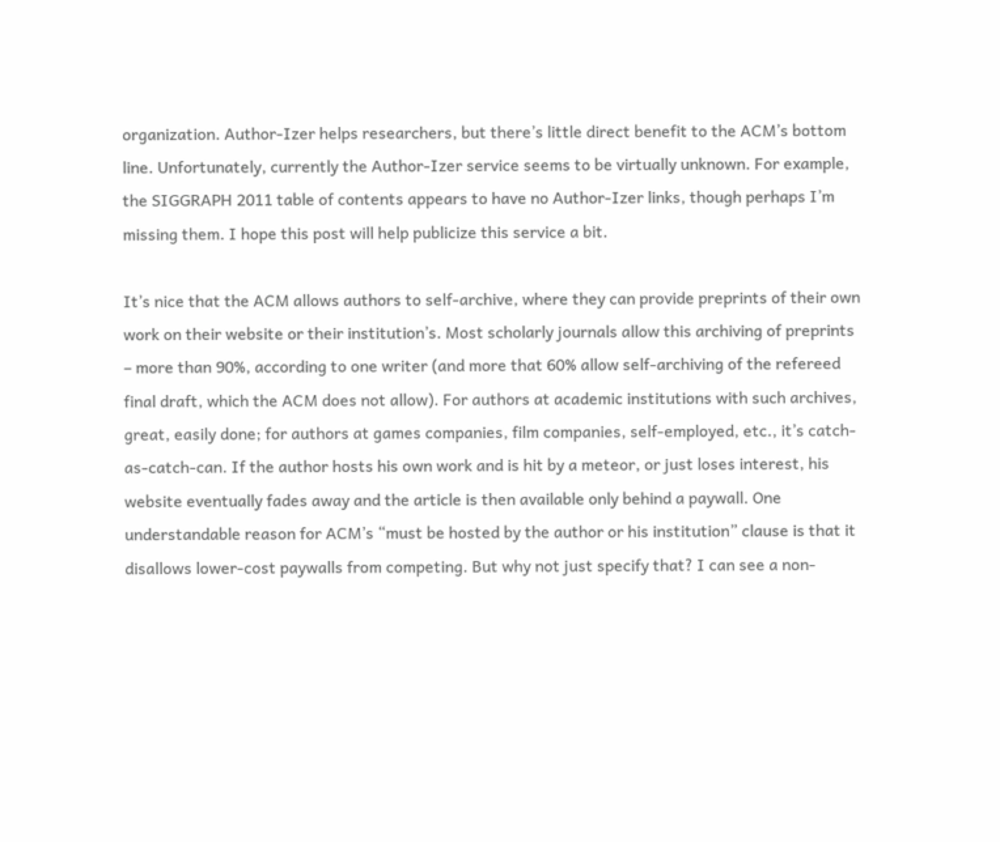organization. Author-Izer helps researchers, but there’s little direct benefit to the ACM’s bottom line. Unfortunately, currently the Author-Izer service seems to be virtually unknown. For example, the SIGGRAPH 2011 table of contents appears to have no Author-Izer links, though perhaps I’m missing them. I hope this post will help publicize this service a bit.

It’s nice that the ACM allows authors to self-archive, where they can provide preprints of their own work on their website or their institution’s. Most scholarly journals allow this archiving of preprints – more than 90%, according to one writer (and more that 60% allow self-archiving of the refereed final draft, which the ACM does not allow). For authors at academic institutions with such archives, great, easily done; for authors at games companies, film companies, self-employed, etc., it’s catch-as-catch-can. If the author hosts his own work and is hit by a meteor, or just loses interest, his website eventually fades away and the article is then available only behind a paywall. One understandable reason for ACM’s “must be hosted by the author or his institution” clause is that it disallows lower-cost paywalls from competing. But why not just specify that? I can see a non-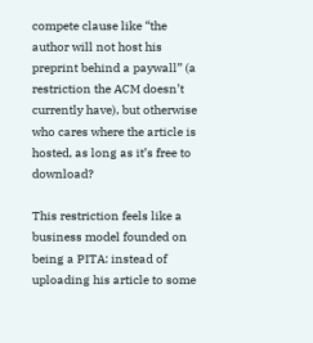compete clause like “the author will not host his preprint behind a paywall” (a restriction the ACM doesn’t currently have), but otherwise who cares where the article is hosted, as long as it’s free to download?

This restriction feels like a business model founded on being a PITA: instead of uploading his article to some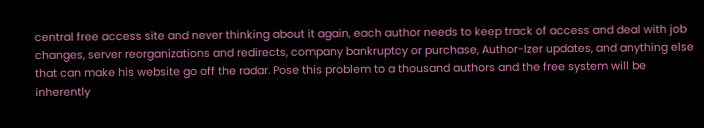central free access site and never thinking about it again, each author needs to keep track of access and deal with job changes, server reorganizations and redirects, company bankruptcy or purchase, Author-Izer updates, and anything else that can make his website go off the radar. Pose this problem to a thousand authors and the free system will be inherently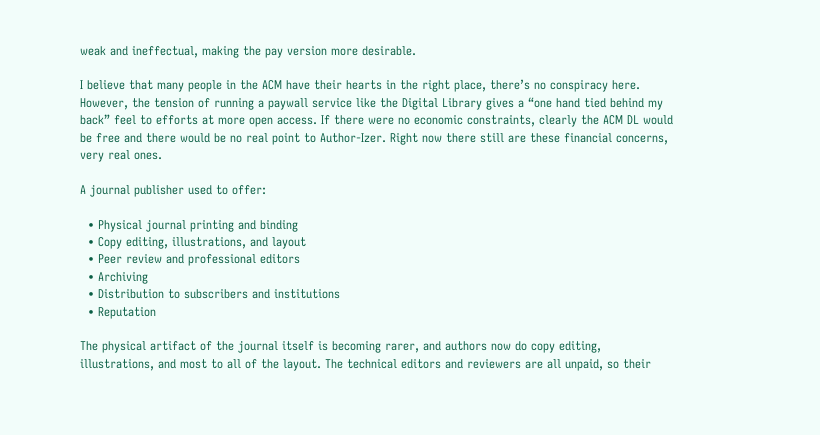weak and ineffectual, making the pay version more desirable.

I believe that many people in the ACM have their hearts in the right place, there’s no conspiracy here. However, the tension of running a paywall service like the Digital Library gives a “one hand tied behind my back” feel to efforts at more open access. If there were no economic constraints, clearly the ACM DL would be free and there would be no real point to Author-Izer. Right now there still are these financial concerns, very real ones.

A journal publisher used to offer:

  • Physical journal printing and binding
  • Copy editing, illustrations, and layout
  • Peer review and professional editors
  • Archiving
  • Distribution to subscribers and institutions
  • Reputation

The physical artifact of the journal itself is becoming rarer, and authors now do copy editing, illustrations, and most to all of the layout. The technical editors and reviewers are all unpaid, so their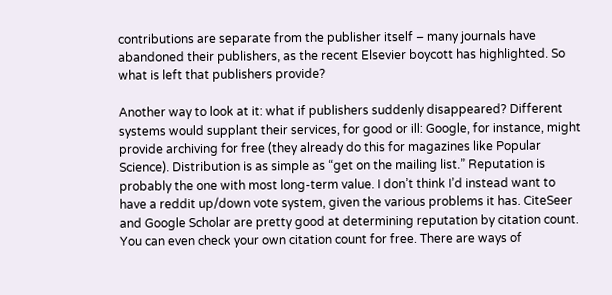contributions are separate from the publisher itself – many journals have abandoned their publishers, as the recent Elsevier boycott has highlighted. So what is left that publishers provide?

Another way to look at it: what if publishers suddenly disappeared? Different systems would supplant their services, for good or ill: Google, for instance, might provide archiving for free (they already do this for magazines like Popular Science). Distribution is as simple as “get on the mailing list.” Reputation is probably the one with most long-term value. I don’t think I’d instead want to have a reddit up/down vote system, given the various problems it has. CiteSeer and Google Scholar are pretty good at determining reputation by citation count. You can even check your own citation count for free. There are ways of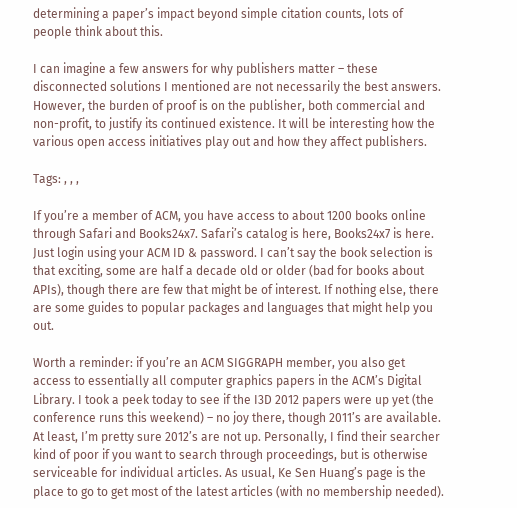determining a paper’s impact beyond simple citation counts, lots of people think about this.

I can imagine a few answers for why publishers matter – these disconnected solutions I mentioned are not necessarily the best answers. However, the burden of proof is on the publisher, both commercial and non-profit, to justify its continued existence. It will be interesting how the various open access initiatives play out and how they affect publishers.

Tags: , , ,

If you’re a member of ACM, you have access to about 1200 books online through Safari and Books24x7. Safari’s catalog is here, Books24x7 is here. Just login using your ACM ID & password. I can’t say the book selection is that exciting, some are half a decade old or older (bad for books about APIs), though there are few that might be of interest. If nothing else, there are some guides to popular packages and languages that might help you out.

Worth a reminder: if you’re an ACM SIGGRAPH member, you also get access to essentially all computer graphics papers in the ACM’s Digital Library. I took a peek today to see if the I3D 2012 papers were up yet (the conference runs this weekend) – no joy there, though 2011’s are available. At least, I’m pretty sure 2012’s are not up. Personally, I find their searcher kind of poor if you want to search through proceedings, but is otherwise serviceable for individual articles. As usual, Ke Sen Huang’s page is the place to go to get most of the latest articles (with no membership needed).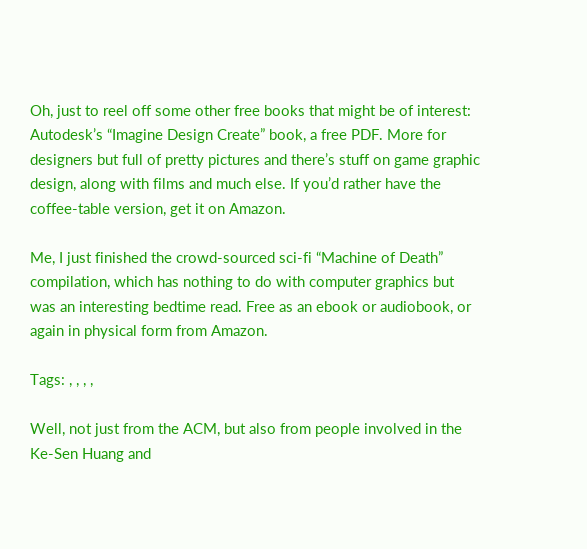Oh, just to reel off some other free books that might be of interest: Autodesk’s “Imagine Design Create” book, a free PDF. More for designers but full of pretty pictures and there’s stuff on game graphic design, along with films and much else. If you’d rather have the coffee-table version, get it on Amazon.

Me, I just finished the crowd-sourced sci-fi “Machine of Death” compilation, which has nothing to do with computer graphics but was an interesting bedtime read. Free as an ebook or audiobook, or again in physical form from Amazon.

Tags: , , , ,

Well, not just from the ACM, but also from people involved in the Ke-Sen Huang and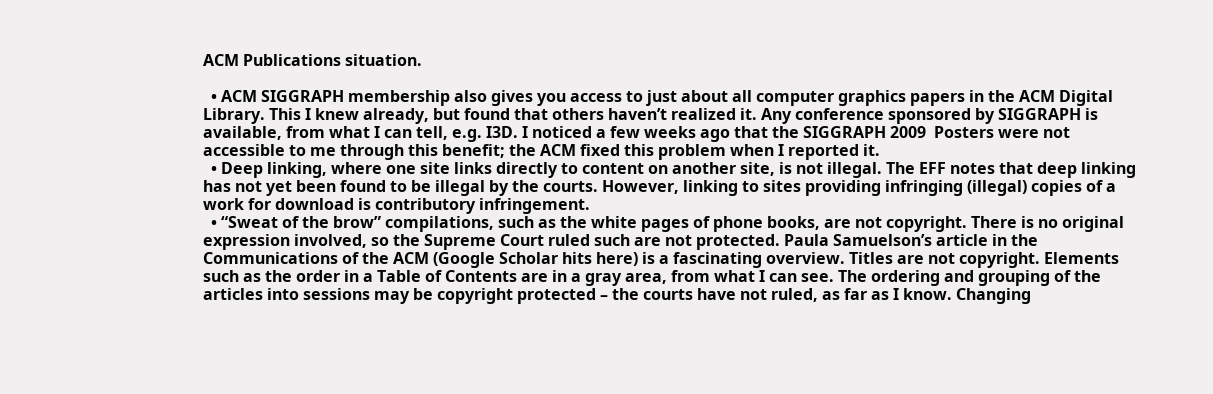ACM Publications situation.

  • ACM SIGGRAPH membership also gives you access to just about all computer graphics papers in the ACM Digital Library. This I knew already, but found that others haven’t realized it. Any conference sponsored by SIGGRAPH is available, from what I can tell, e.g. I3D. I noticed a few weeks ago that the SIGGRAPH 2009  Posters were not accessible to me through this benefit; the ACM fixed this problem when I reported it.
  • Deep linking, where one site links directly to content on another site, is not illegal. The EFF notes that deep linking has not yet been found to be illegal by the courts. However, linking to sites providing infringing (illegal) copies of a work for download is contributory infringement.
  • “Sweat of the brow” compilations, such as the white pages of phone books, are not copyright. There is no original expression involved, so the Supreme Court ruled such are not protected. Paula Samuelson’s article in the Communications of the ACM (Google Scholar hits here) is a fascinating overview. Titles are not copyright. Elements such as the order in a Table of Contents are in a gray area, from what I can see. The ordering and grouping of the articles into sessions may be copyright protected – the courts have not ruled, as far as I know. Changing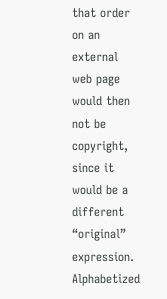that order on an external web page would then not be copyright, since it would be a different “original” expression. Alphabetized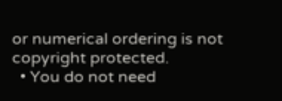or numerical ordering is not copyright protected.
  • You do not need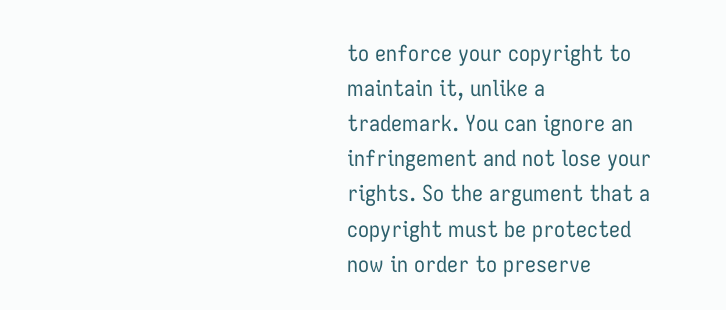to enforce your copyright to maintain it, unlike a trademark. You can ignore an infringement and not lose your rights. So the argument that a copyright must be protected now in order to preserve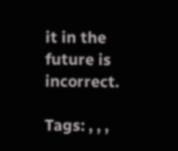it in the future is incorrect.

Tags: , , ,